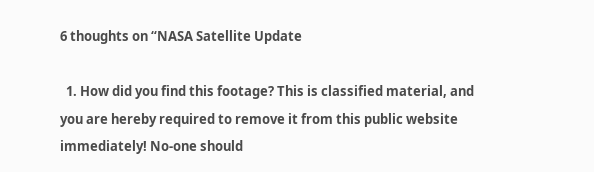6 thoughts on “NASA Satellite Update

  1. How did you find this footage? This is classified material, and you are hereby required to remove it from this public website immediately! No-one should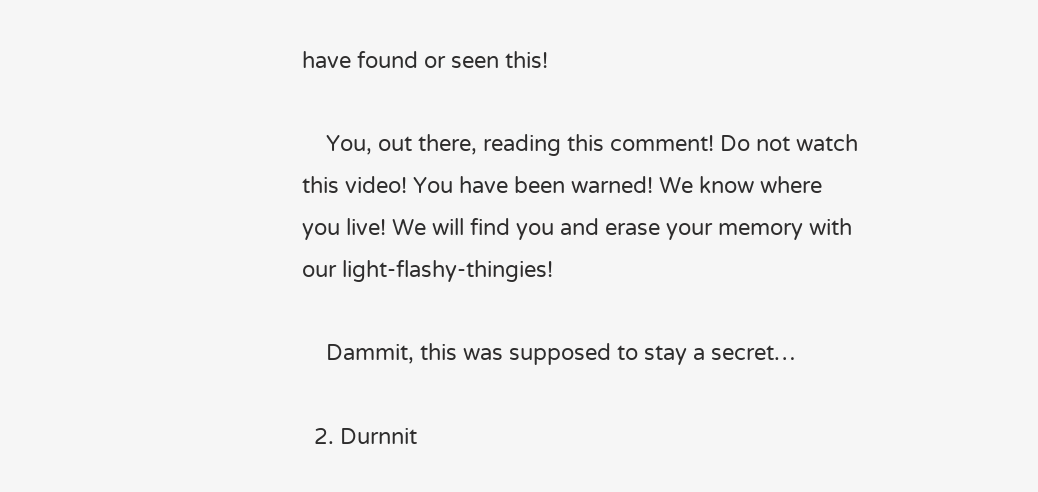have found or seen this!

    You, out there, reading this comment! Do not watch this video! You have been warned! We know where you live! We will find you and erase your memory with our light-flashy-thingies!

    Dammit, this was supposed to stay a secret…

  2. Durnnit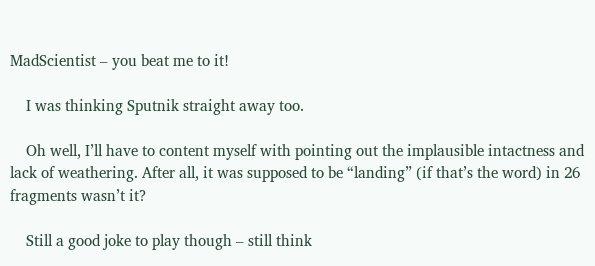MadScientist – you beat me to it!

    I was thinking Sputnik straight away too.

    Oh well, I’ll have to content myself with pointing out the implausible intactness and lack of weathering. After all, it was supposed to be “landing” (if that’s the word) in 26 fragments wasn’t it?

    Still a good joke to play though – still think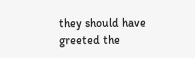they should have greeted the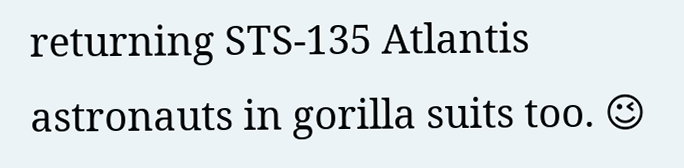returning STS-135 Atlantis astronauts in gorilla suits too. 😉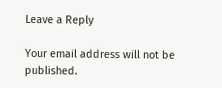Leave a Reply

Your email address will not be published.